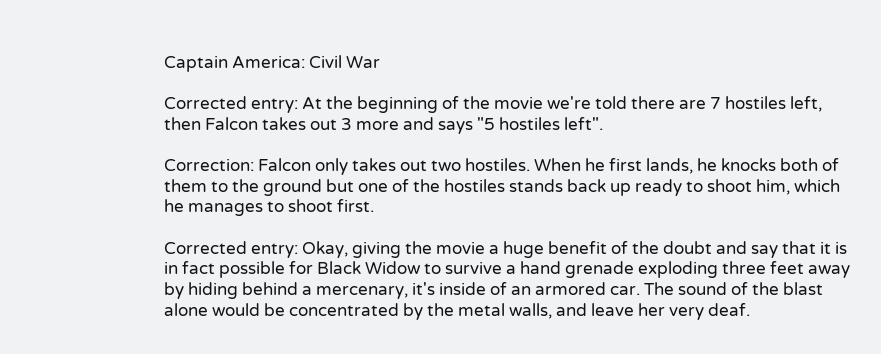Captain America: Civil War

Corrected entry: At the beginning of the movie we're told there are 7 hostiles left, then Falcon takes out 3 more and says "5 hostiles left".

Correction: Falcon only takes out two hostiles. When he first lands, he knocks both of them to the ground but one of the hostiles stands back up ready to shoot him, which he manages to shoot first.

Corrected entry: Okay, giving the movie a huge benefit of the doubt and say that it is in fact possible for Black Widow to survive a hand grenade exploding three feet away by hiding behind a mercenary, it's inside of an armored car. The sound of the blast alone would be concentrated by the metal walls, and leave her very deaf.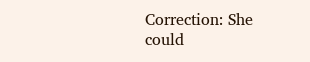Correction: She could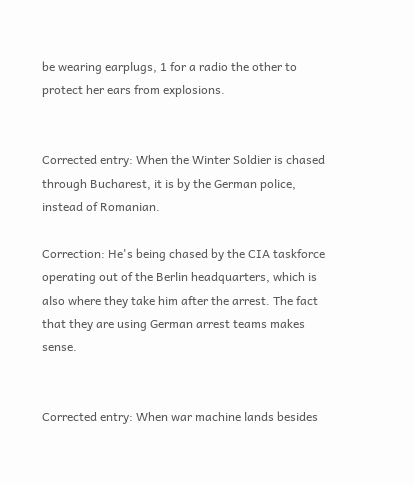be wearing earplugs, 1 for a radio the other to protect her ears from explosions.


Corrected entry: When the Winter Soldier is chased through Bucharest, it is by the German police, instead of Romanian.

Correction: He's being chased by the CIA taskforce operating out of the Berlin headquarters, which is also where they take him after the arrest. The fact that they are using German arrest teams makes sense.


Corrected entry: When war machine lands besides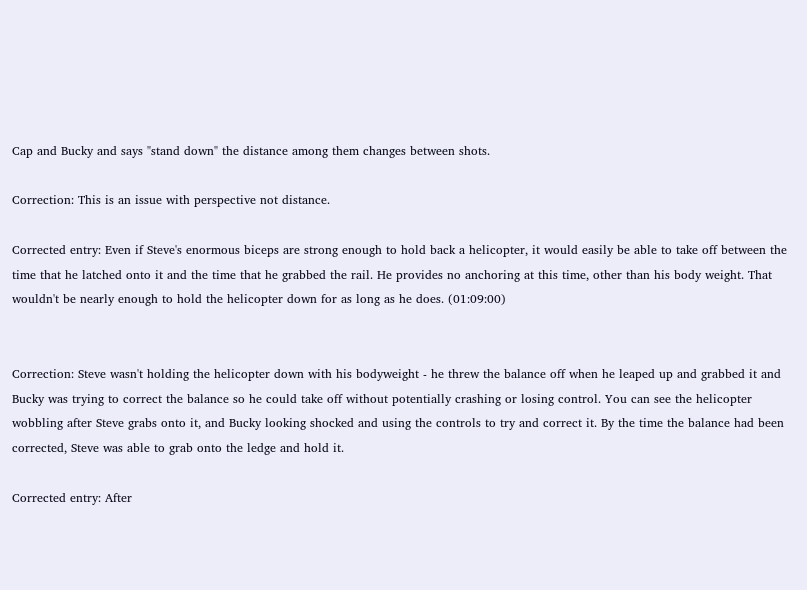Cap and Bucky and says "stand down" the distance among them changes between shots.

Correction: This is an issue with perspective not distance.

Corrected entry: Even if Steve's enormous biceps are strong enough to hold back a helicopter, it would easily be able to take off between the time that he latched onto it and the time that he grabbed the rail. He provides no anchoring at this time, other than his body weight. That wouldn't be nearly enough to hold the helicopter down for as long as he does. (01:09:00)


Correction: Steve wasn't holding the helicopter down with his bodyweight - he threw the balance off when he leaped up and grabbed it and Bucky was trying to correct the balance so he could take off without potentially crashing or losing control. You can see the helicopter wobbling after Steve grabs onto it, and Bucky looking shocked and using the controls to try and correct it. By the time the balance had been corrected, Steve was able to grab onto the ledge and hold it.

Corrected entry: After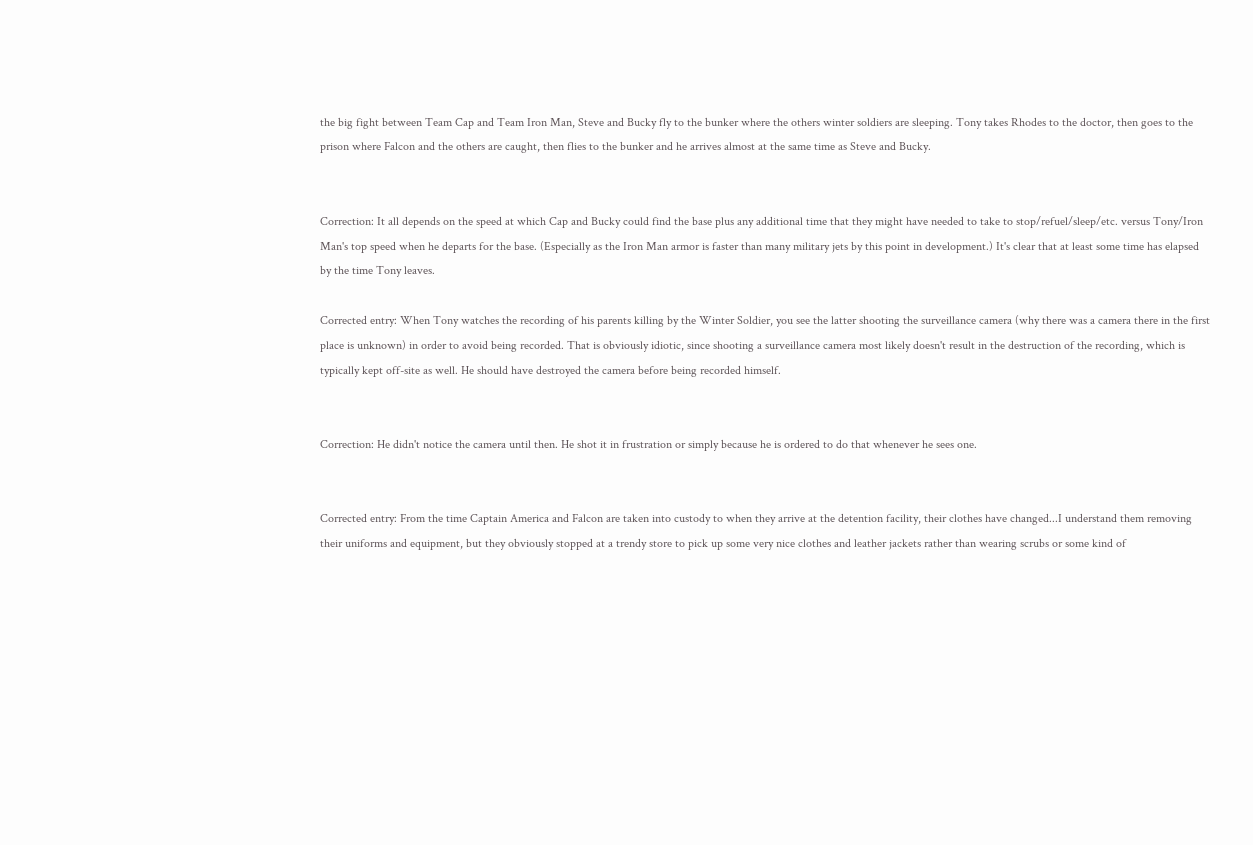the big fight between Team Cap and Team Iron Man, Steve and Bucky fly to the bunker where the others winter soldiers are sleeping. Tony takes Rhodes to the doctor, then goes to the prison where Falcon and the others are caught, then flies to the bunker and he arrives almost at the same time as Steve and Bucky.


Correction: It all depends on the speed at which Cap and Bucky could find the base plus any additional time that they might have needed to take to stop/refuel/sleep/etc. versus Tony/Iron Man's top speed when he departs for the base. (Especially as the Iron Man armor is faster than many military jets by this point in development.) It's clear that at least some time has elapsed by the time Tony leaves.

Corrected entry: When Tony watches the recording of his parents killing by the Winter Soldier, you see the latter shooting the surveillance camera (why there was a camera there in the first place is unknown) in order to avoid being recorded. That is obviously idiotic, since shooting a surveillance camera most likely doesn't result in the destruction of the recording, which is typically kept off-site as well. He should have destroyed the camera before being recorded himself.


Correction: He didn't notice the camera until then. He shot it in frustration or simply because he is ordered to do that whenever he sees one.


Corrected entry: From the time Captain America and Falcon are taken into custody to when they arrive at the detention facility, their clothes have changed...I understand them removing their uniforms and equipment, but they obviously stopped at a trendy store to pick up some very nice clothes and leather jackets rather than wearing scrubs or some kind of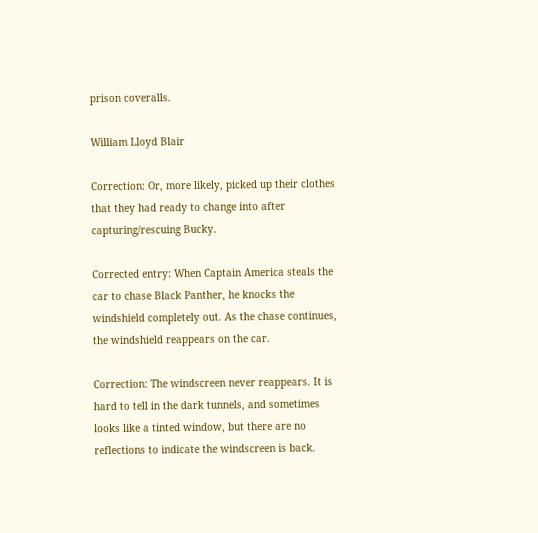prison coveralls.

William Lloyd Blair

Correction: Or, more likely, picked up their clothes that they had ready to change into after capturing/rescuing Bucky.

Corrected entry: When Captain America steals the car to chase Black Panther, he knocks the windshield completely out. As the chase continues, the windshield reappears on the car.

Correction: The windscreen never reappears. It is hard to tell in the dark tunnels, and sometimes looks like a tinted window, but there are no reflections to indicate the windscreen is back.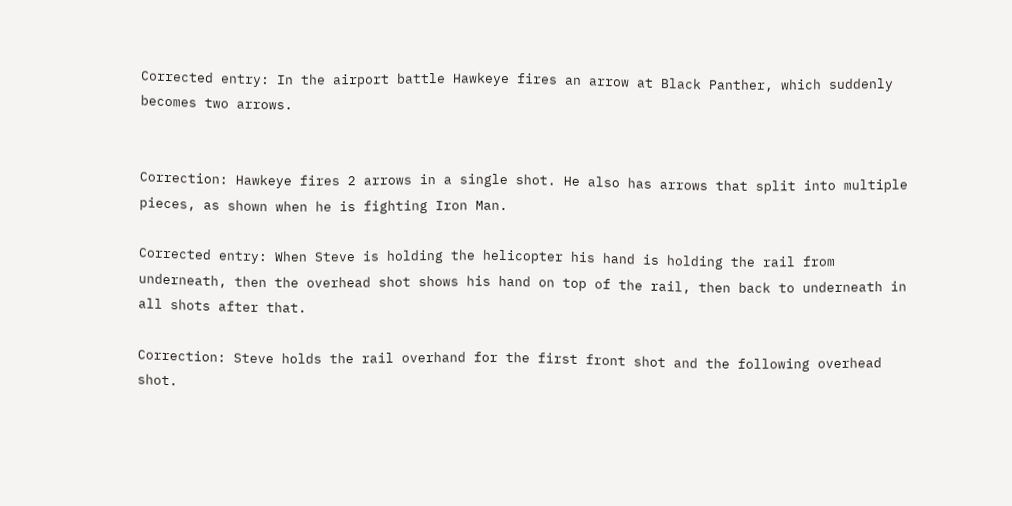Corrected entry: In the airport battle Hawkeye fires an arrow at Black Panther, which suddenly becomes two arrows.


Correction: Hawkeye fires 2 arrows in a single shot. He also has arrows that split into multiple pieces, as shown when he is fighting Iron Man.

Corrected entry: When Steve is holding the helicopter his hand is holding the rail from underneath, then the overhead shot shows his hand on top of the rail, then back to underneath in all shots after that.

Correction: Steve holds the rail overhand for the first front shot and the following overhead shot.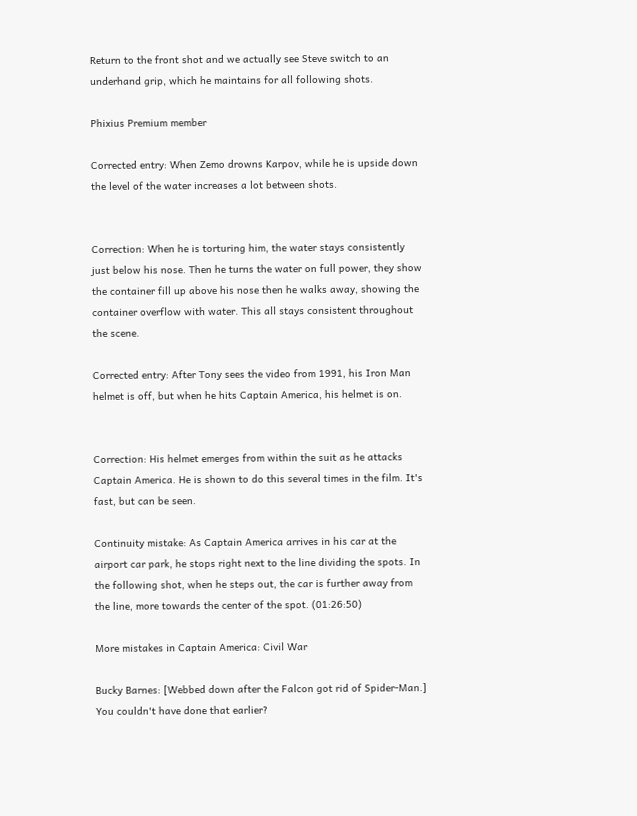Return to the front shot and we actually see Steve switch to an underhand grip, which he maintains for all following shots.

Phixius Premium member

Corrected entry: When Zemo drowns Karpov, while he is upside down the level of the water increases a lot between shots.


Correction: When he is torturing him, the water stays consistently just below his nose. Then he turns the water on full power, they show the container fill up above his nose then he walks away, showing the container overflow with water. This all stays consistent throughout the scene.

Corrected entry: After Tony sees the video from 1991, his Iron Man helmet is off, but when he hits Captain America, his helmet is on.


Correction: His helmet emerges from within the suit as he attacks Captain America. He is shown to do this several times in the film. It's fast, but can be seen.

Continuity mistake: As Captain America arrives in his car at the airport car park, he stops right next to the line dividing the spots. In the following shot, when he steps out, the car is further away from the line, more towards the center of the spot. (01:26:50)

More mistakes in Captain America: Civil War

Bucky Barnes: [Webbed down after the Falcon got rid of Spider-Man.] You couldn't have done that earlier?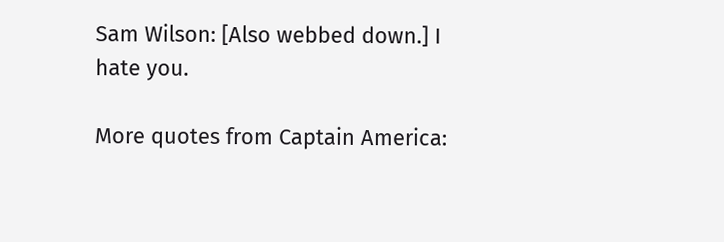Sam Wilson: [Also webbed down.] I hate you.

More quotes from Captain America: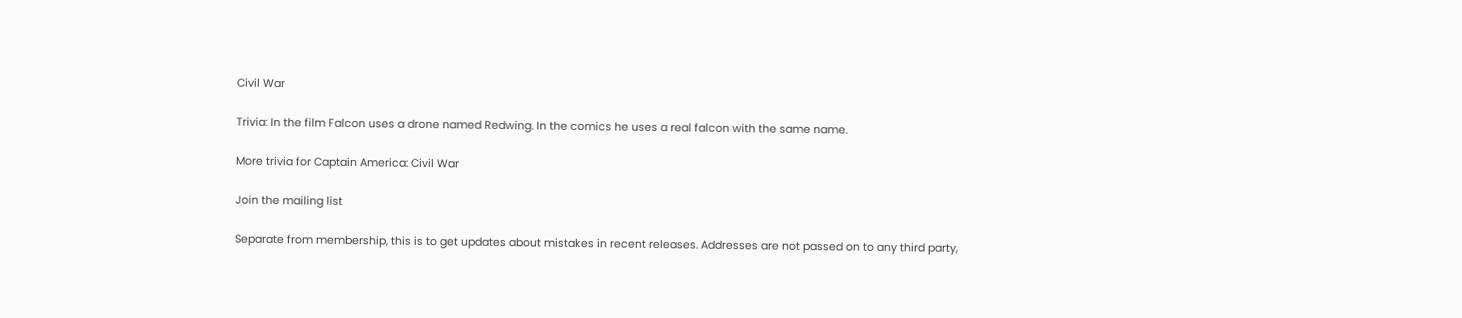Civil War

Trivia: In the film Falcon uses a drone named Redwing. In the comics he uses a real falcon with the same name.

More trivia for Captain America: Civil War

Join the mailing list

Separate from membership, this is to get updates about mistakes in recent releases. Addresses are not passed on to any third party,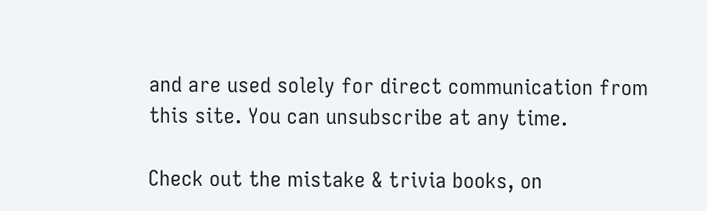and are used solely for direct communication from this site. You can unsubscribe at any time.

Check out the mistake & trivia books, on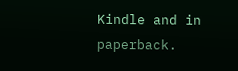Kindle and in paperback.